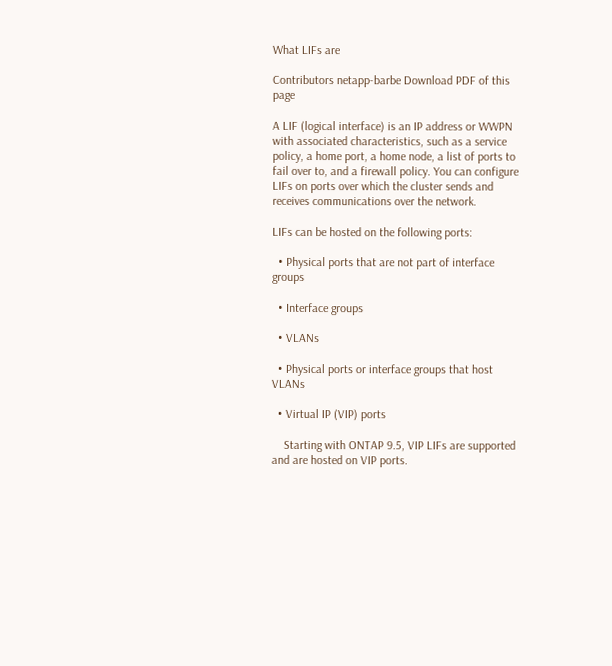What LIFs are

Contributors netapp-barbe Download PDF of this page

A LIF (logical interface) is an IP address or WWPN with associated characteristics, such as a service policy, a home port, a home node, a list of ports to fail over to, and a firewall policy. You can configure LIFs on ports over which the cluster sends and receives communications over the network.

LIFs can be hosted on the following ports:

  • Physical ports that are not part of interface groups

  • Interface groups

  • VLANs

  • Physical ports or interface groups that host VLANs

  • Virtual IP (VIP) ports

    Starting with ONTAP 9.5, VIP LIFs are supported and are hosted on VIP ports.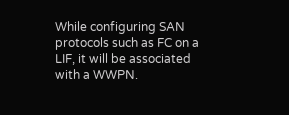While configuring SAN protocols such as FC on a LIF, it will be associated with a WWPN.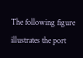The following figure illustrates the port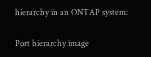hierarchy in an ONTAP system:

Port hierarchy image